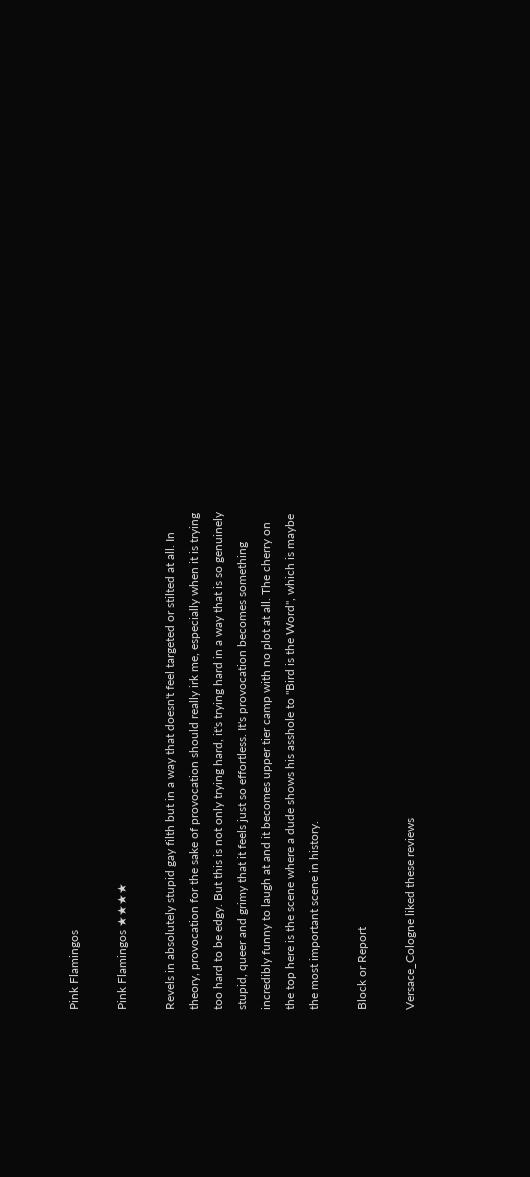Pink Flamingos

Pink Flamingos ★★★★

Revels in absolutely stupid gay filth but in a way that doesn't feel targeted or stilted at all. In theory, provocation for the sake of provocation should really irk me, especially when it is trying too hard to be edgy. But this is not only trying hard, it's trying hard in a way that is so genuinely stupid, queer and grimy that it feels just so effortless. It's provocation becomes something incredibly funny to laugh at and it becomes upper tier camp with no plot at all. The cherry on the top here is the scene where a dude shows his asshole to "Bird is the Word", which is maybe the most important scene in history.

Block or Report

Versace_Cologne liked these reviews